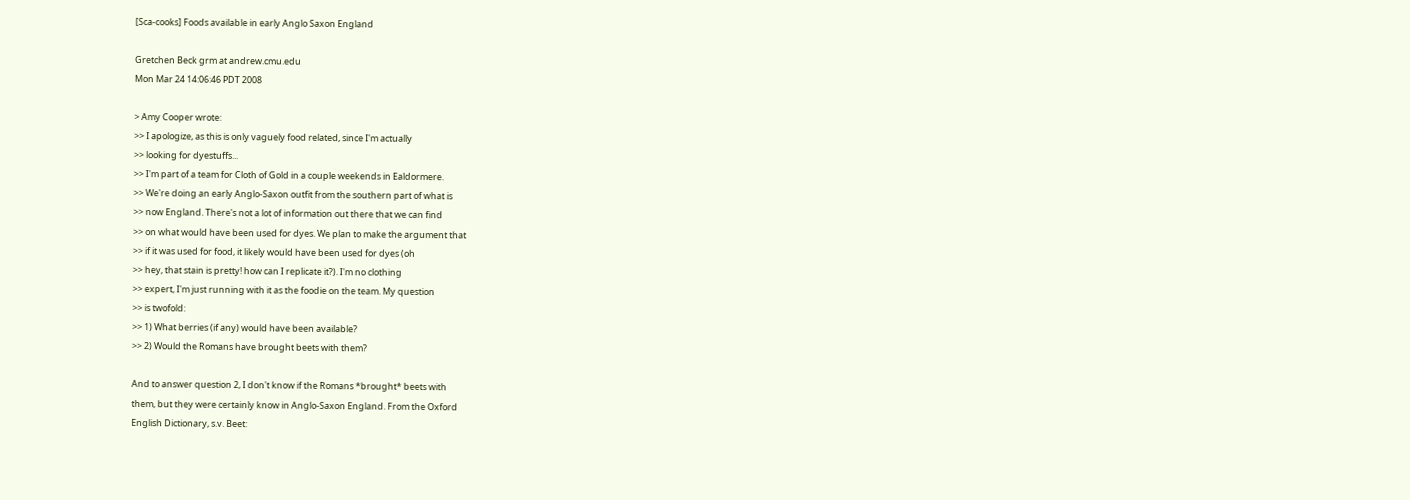[Sca-cooks] Foods available in early Anglo Saxon England

Gretchen Beck grm at andrew.cmu.edu
Mon Mar 24 14:06:46 PDT 2008

> Amy Cooper wrote:
>> I apologize, as this is only vaguely food related, since I'm actually
>> looking for dyestuffs...
>> I'm part of a team for Cloth of Gold in a couple weekends in Ealdormere.
>> We're doing an early Anglo-Saxon outfit from the southern part of what is
>> now England. There's not a lot of information out there that we can find
>> on what would have been used for dyes. We plan to make the argument that
>> if it was used for food, it likely would have been used for dyes (oh
>> hey, that stain is pretty! how can I replicate it?). I'm no clothing
>> expert, I'm just running with it as the foodie on the team. My question
>> is twofold:
>> 1) What berries (if any) would have been available?
>> 2) Would the Romans have brought beets with them?

And to answer question 2, I don't know if the Romans *brought* beets with
them, but they were certainly know in Anglo-Saxon England. From the Oxford
English Dictionary, s.v. Beet: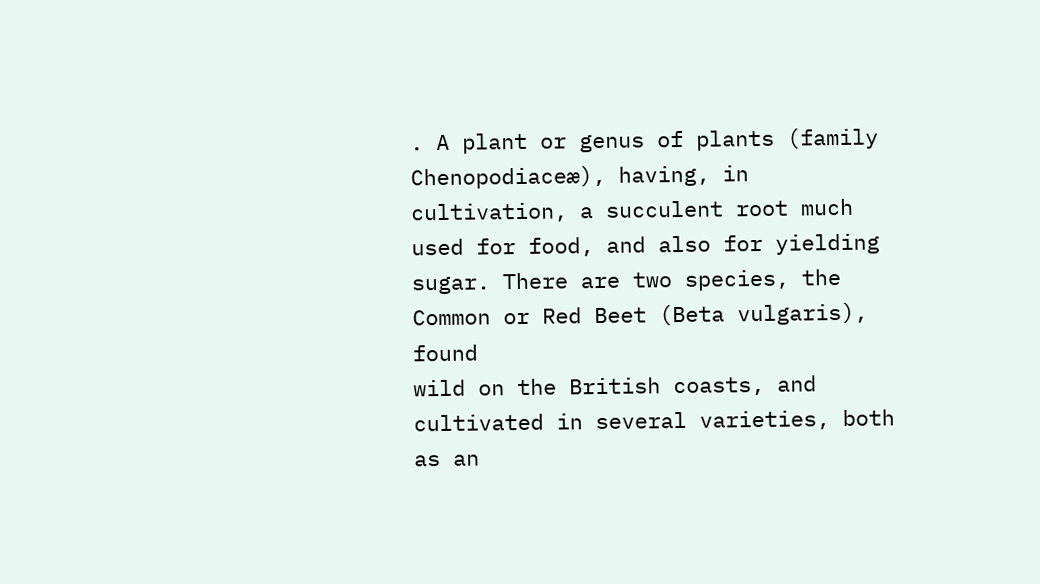. A plant or genus of plants (family Chenopodiaceæ), having, in
cultivation, a succulent root much used for food, and also for yielding
sugar. There are two species, the Common or Red Beet (Beta vulgaris), found
wild on the British coasts, and cultivated in several varieties, both as an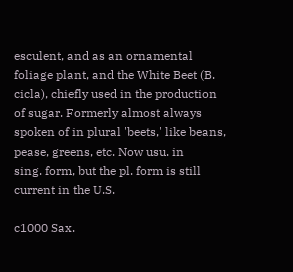esculent, and as an ornamental foliage plant, and the White Beet (B.
cicla), chiefly used in the production of sugar. Formerly almost always
spoken of in plural 'beets,' like beans, pease, greens, etc. Now usu. in
sing. form, but the pl. form is still current in the U.S.

c1000 Sax.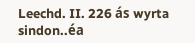Leechd. II. 226 ás wyrta sindon..éa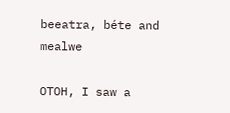beeatra, béte and mealwe

OTOH, I saw a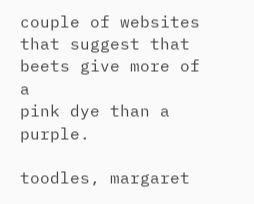couple of websites that suggest that beets give more of a
pink dye than a purple.

toodles, margaret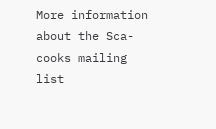More information about the Sca-cooks mailing list